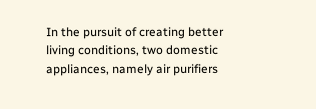In the pursuit of creating better living conditions, two domestic appliances, namely air purifiers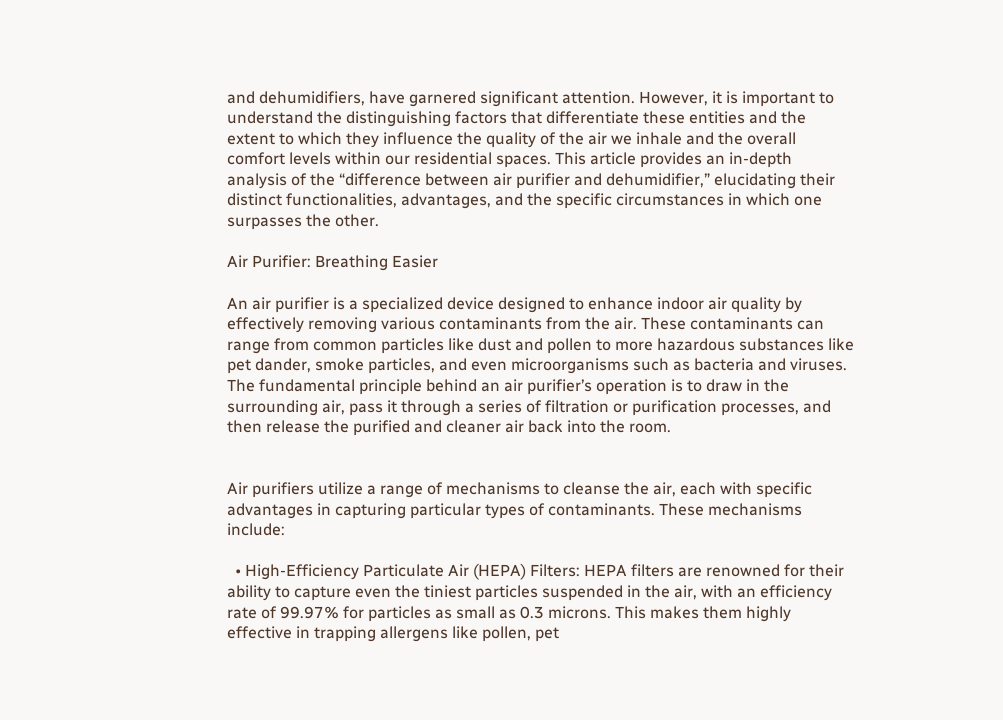and dehumidifiers, have garnered significant attention. However, it is important to understand the distinguishing factors that differentiate these entities and the extent to which they influence the quality of the air we inhale and the overall comfort levels within our residential spaces. This article provides an in-depth analysis of the “difference between air purifier and dehumidifier,” elucidating their distinct functionalities, advantages, and the specific circumstances in which one surpasses the other.

Air Purifier: Breathing Easier

An air purifier is a specialized device designed to enhance indoor air quality by effectively removing various contaminants from the air. These contaminants can range from common particles like dust and pollen to more hazardous substances like pet dander, smoke particles, and even microorganisms such as bacteria and viruses. The fundamental principle behind an air purifier’s operation is to draw in the surrounding air, pass it through a series of filtration or purification processes, and then release the purified and cleaner air back into the room.


Air purifiers utilize a range of mechanisms to cleanse the air, each with specific advantages in capturing particular types of contaminants. These mechanisms include:

  • High-Efficiency Particulate Air (HEPA) Filters: HEPA filters are renowned for their ability to capture even the tiniest particles suspended in the air, with an efficiency rate of 99.97% for particles as small as 0.3 microns. This makes them highly effective in trapping allergens like pollen, pet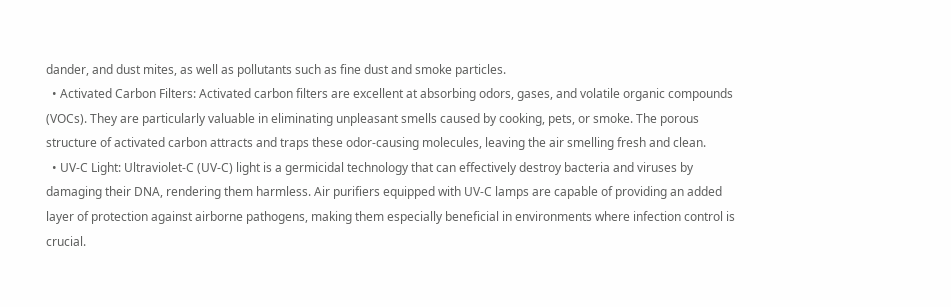dander, and dust mites, as well as pollutants such as fine dust and smoke particles.
  • Activated Carbon Filters: Activated carbon filters are excellent at absorbing odors, gases, and volatile organic compounds (VOCs). They are particularly valuable in eliminating unpleasant smells caused by cooking, pets, or smoke. The porous structure of activated carbon attracts and traps these odor-causing molecules, leaving the air smelling fresh and clean.
  • UV-C Light: Ultraviolet-C (UV-C) light is a germicidal technology that can effectively destroy bacteria and viruses by damaging their DNA, rendering them harmless. Air purifiers equipped with UV-C lamps are capable of providing an added layer of protection against airborne pathogens, making them especially beneficial in environments where infection control is crucial.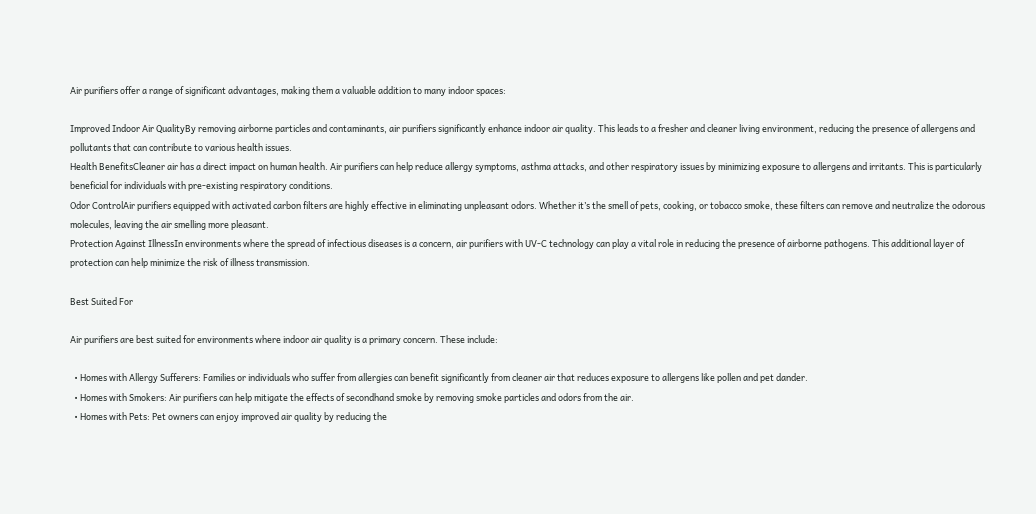Air purifiers offer a range of significant advantages, making them a valuable addition to many indoor spaces:

Improved Indoor Air QualityBy removing airborne particles and contaminants, air purifiers significantly enhance indoor air quality. This leads to a fresher and cleaner living environment, reducing the presence of allergens and pollutants that can contribute to various health issues.
Health BenefitsCleaner air has a direct impact on human health. Air purifiers can help reduce allergy symptoms, asthma attacks, and other respiratory issues by minimizing exposure to allergens and irritants. This is particularly beneficial for individuals with pre-existing respiratory conditions.
Odor ControlAir purifiers equipped with activated carbon filters are highly effective in eliminating unpleasant odors. Whether it’s the smell of pets, cooking, or tobacco smoke, these filters can remove and neutralize the odorous molecules, leaving the air smelling more pleasant.
Protection Against IllnessIn environments where the spread of infectious diseases is a concern, air purifiers with UV-C technology can play a vital role in reducing the presence of airborne pathogens. This additional layer of protection can help minimize the risk of illness transmission.

Best Suited For

Air purifiers are best suited for environments where indoor air quality is a primary concern. These include:

  • Homes with Allergy Sufferers: Families or individuals who suffer from allergies can benefit significantly from cleaner air that reduces exposure to allergens like pollen and pet dander.
  • Homes with Smokers: Air purifiers can help mitigate the effects of secondhand smoke by removing smoke particles and odors from the air.
  • Homes with Pets: Pet owners can enjoy improved air quality by reducing the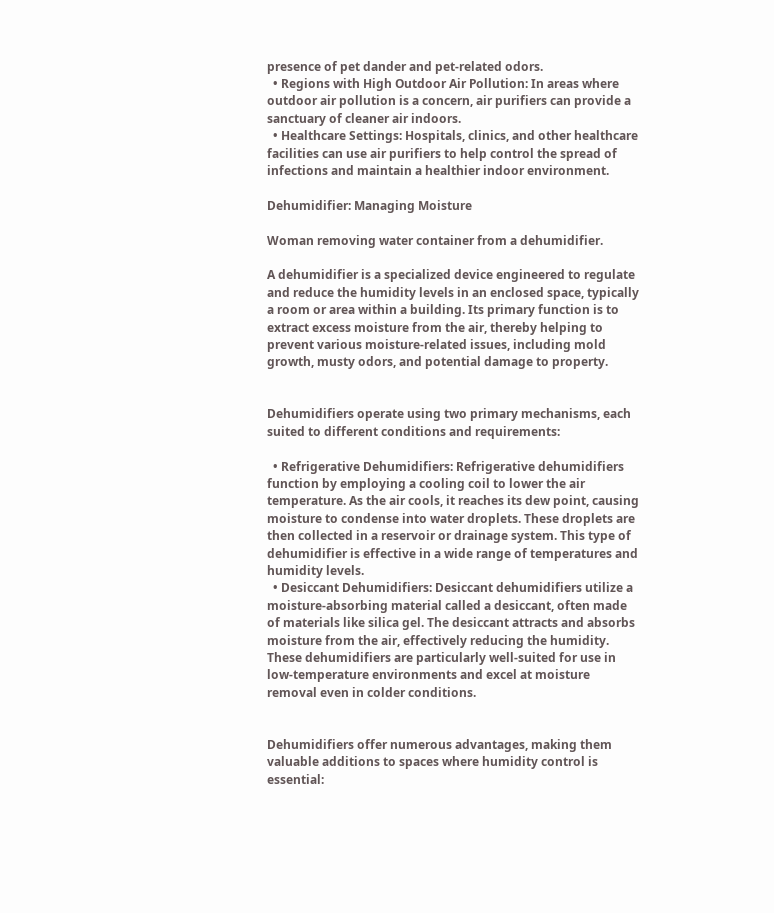presence of pet dander and pet-related odors.
  • Regions with High Outdoor Air Pollution: In areas where outdoor air pollution is a concern, air purifiers can provide a sanctuary of cleaner air indoors.
  • Healthcare Settings: Hospitals, clinics, and other healthcare facilities can use air purifiers to help control the spread of infections and maintain a healthier indoor environment.

Dehumidifier: Managing Moisture

Woman removing water container from a dehumidifier.

A dehumidifier is a specialized device engineered to regulate and reduce the humidity levels in an enclosed space, typically a room or area within a building. Its primary function is to extract excess moisture from the air, thereby helping to prevent various moisture-related issues, including mold growth, musty odors, and potential damage to property.


Dehumidifiers operate using two primary mechanisms, each suited to different conditions and requirements:

  • Refrigerative Dehumidifiers: Refrigerative dehumidifiers function by employing a cooling coil to lower the air temperature. As the air cools, it reaches its dew point, causing moisture to condense into water droplets. These droplets are then collected in a reservoir or drainage system. This type of dehumidifier is effective in a wide range of temperatures and humidity levels.
  • Desiccant Dehumidifiers: Desiccant dehumidifiers utilize a moisture-absorbing material called a desiccant, often made of materials like silica gel. The desiccant attracts and absorbs moisture from the air, effectively reducing the humidity. These dehumidifiers are particularly well-suited for use in low-temperature environments and excel at moisture removal even in colder conditions.


Dehumidifiers offer numerous advantages, making them valuable additions to spaces where humidity control is essential: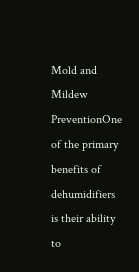Mold and Mildew PreventionOne of the primary benefits of dehumidifiers is their ability to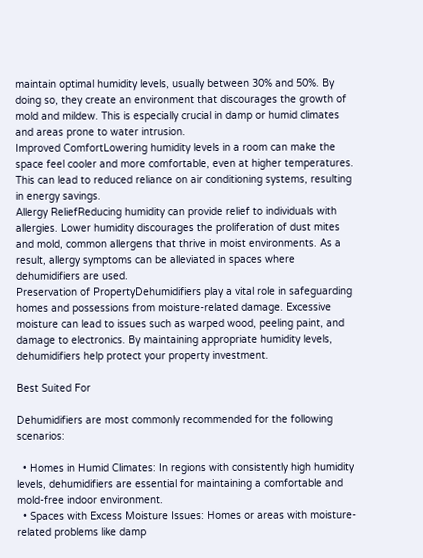maintain optimal humidity levels, usually between 30% and 50%. By doing so, they create an environment that discourages the growth of mold and mildew. This is especially crucial in damp or humid climates and areas prone to water intrusion.
Improved ComfortLowering humidity levels in a room can make the space feel cooler and more comfortable, even at higher temperatures. This can lead to reduced reliance on air conditioning systems, resulting in energy savings.
Allergy ReliefReducing humidity can provide relief to individuals with allergies. Lower humidity discourages the proliferation of dust mites and mold, common allergens that thrive in moist environments. As a result, allergy symptoms can be alleviated in spaces where dehumidifiers are used.
Preservation of PropertyDehumidifiers play a vital role in safeguarding homes and possessions from moisture-related damage. Excessive moisture can lead to issues such as warped wood, peeling paint, and damage to electronics. By maintaining appropriate humidity levels, dehumidifiers help protect your property investment.

Best Suited For

Dehumidifiers are most commonly recommended for the following scenarios:

  • Homes in Humid Climates: In regions with consistently high humidity levels, dehumidifiers are essential for maintaining a comfortable and mold-free indoor environment.
  • Spaces with Excess Moisture Issues: Homes or areas with moisture-related problems like damp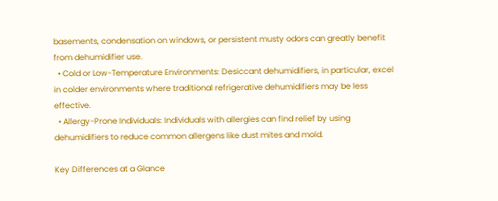basements, condensation on windows, or persistent musty odors can greatly benefit from dehumidifier use.
  • Cold or Low-Temperature Environments: Desiccant dehumidifiers, in particular, excel in colder environments where traditional refrigerative dehumidifiers may be less effective.
  • Allergy-Prone Individuals: Individuals with allergies can find relief by using dehumidifiers to reduce common allergens like dust mites and mold.

Key Differences at a Glance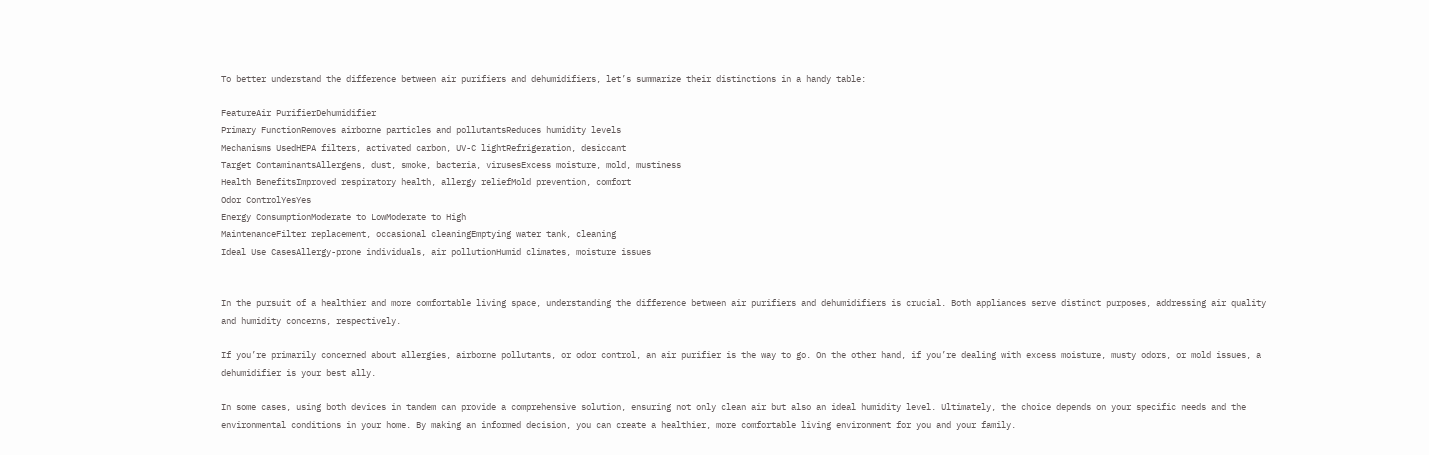To better understand the difference between air purifiers and dehumidifiers, let’s summarize their distinctions in a handy table:

FeatureAir PurifierDehumidifier
Primary FunctionRemoves airborne particles and pollutantsReduces humidity levels
Mechanisms UsedHEPA filters, activated carbon, UV-C lightRefrigeration, desiccant
Target ContaminantsAllergens, dust, smoke, bacteria, virusesExcess moisture, mold, mustiness
Health BenefitsImproved respiratory health, allergy reliefMold prevention, comfort
Odor ControlYesYes
Energy ConsumptionModerate to LowModerate to High
MaintenanceFilter replacement, occasional cleaningEmptying water tank, cleaning
Ideal Use CasesAllergy-prone individuals, air pollutionHumid climates, moisture issues


In the pursuit of a healthier and more comfortable living space, understanding the difference between air purifiers and dehumidifiers is crucial. Both appliances serve distinct purposes, addressing air quality and humidity concerns, respectively.

If you’re primarily concerned about allergies, airborne pollutants, or odor control, an air purifier is the way to go. On the other hand, if you’re dealing with excess moisture, musty odors, or mold issues, a dehumidifier is your best ally.

In some cases, using both devices in tandem can provide a comprehensive solution, ensuring not only clean air but also an ideal humidity level. Ultimately, the choice depends on your specific needs and the environmental conditions in your home. By making an informed decision, you can create a healthier, more comfortable living environment for you and your family.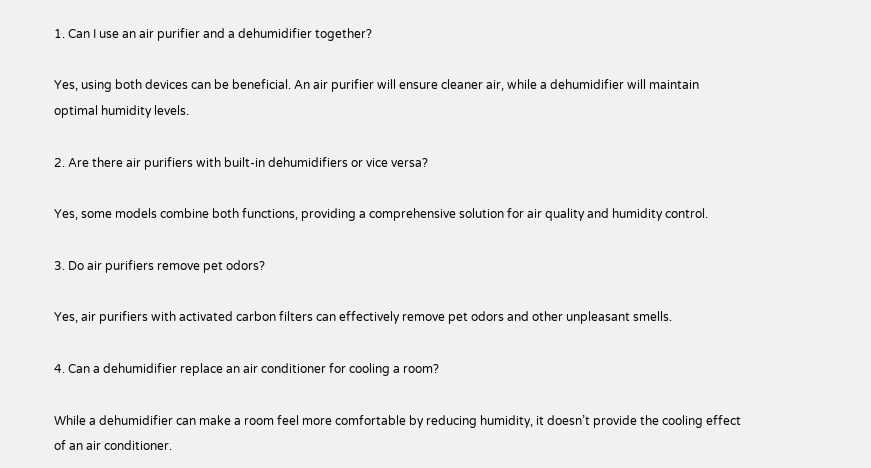1. Can I use an air purifier and a dehumidifier together?

Yes, using both devices can be beneficial. An air purifier will ensure cleaner air, while a dehumidifier will maintain optimal humidity levels.

2. Are there air purifiers with built-in dehumidifiers or vice versa?

Yes, some models combine both functions, providing a comprehensive solution for air quality and humidity control.

3. Do air purifiers remove pet odors?

Yes, air purifiers with activated carbon filters can effectively remove pet odors and other unpleasant smells.

4. Can a dehumidifier replace an air conditioner for cooling a room?

While a dehumidifier can make a room feel more comfortable by reducing humidity, it doesn’t provide the cooling effect of an air conditioner.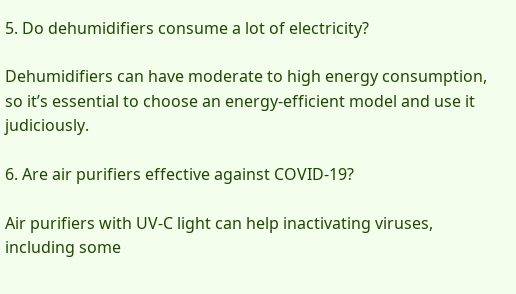5. Do dehumidifiers consume a lot of electricity?

Dehumidifiers can have moderate to high energy consumption, so it’s essential to choose an energy-efficient model and use it judiciously.

6. Are air purifiers effective against COVID-19?

Air purifiers with UV-C light can help inactivating viruses, including some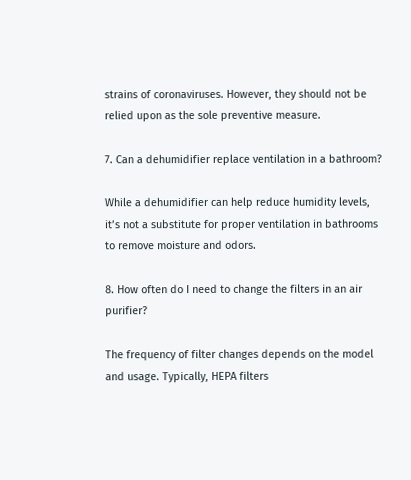strains of coronaviruses. However, they should not be relied upon as the sole preventive measure.

7. Can a dehumidifier replace ventilation in a bathroom?

While a dehumidifier can help reduce humidity levels, it’s not a substitute for proper ventilation in bathrooms to remove moisture and odors.

8. How often do I need to change the filters in an air purifier?

The frequency of filter changes depends on the model and usage. Typically, HEPA filters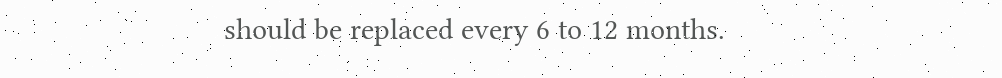should be replaced every 6 to 12 months.